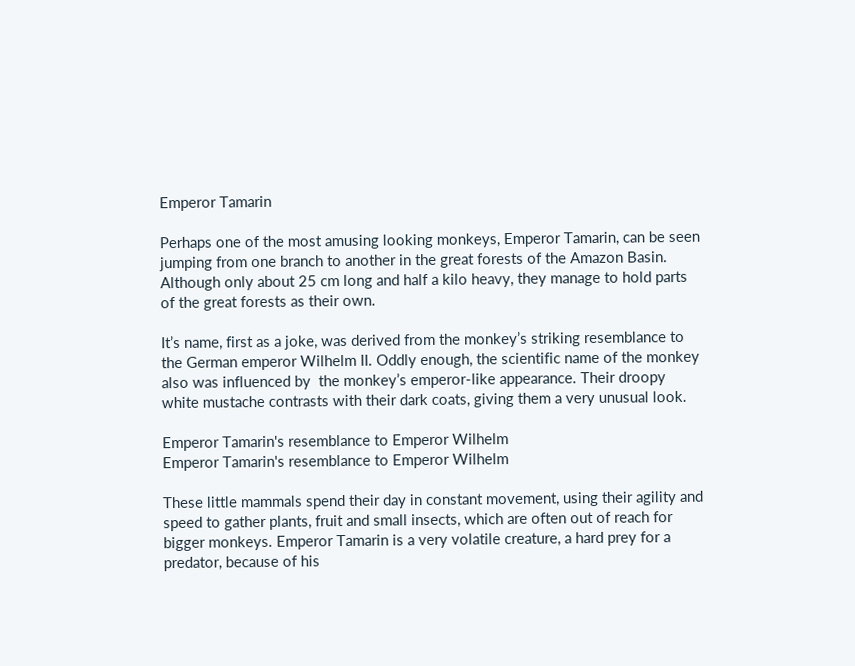Emperor Tamarin

Perhaps one of the most amusing looking monkeys, Emperor Tamarin, can be seen jumping from one branch to another in the great forests of the Amazon Basin. Although only about 25 cm long and half a kilo heavy, they manage to hold parts of the great forests as their own.

It’s name, first as a joke, was derived from the monkey’s striking resemblance to the German emperor Wilhelm II. Oddly enough, the scientific name of the monkey also was influenced by  the monkey’s emperor-like appearance. Their droopy white mustache contrasts with their dark coats, giving them a very unusual look.

Emperor Tamarin's resemblance to Emperor Wilhelm
Emperor Tamarin's resemblance to Emperor Wilhelm

These little mammals spend their day in constant movement, using their agility and speed to gather plants, fruit and small insects, which are often out of reach for bigger monkeys. Emperor Tamarin is a very volatile creature, a hard prey for a predator, because of his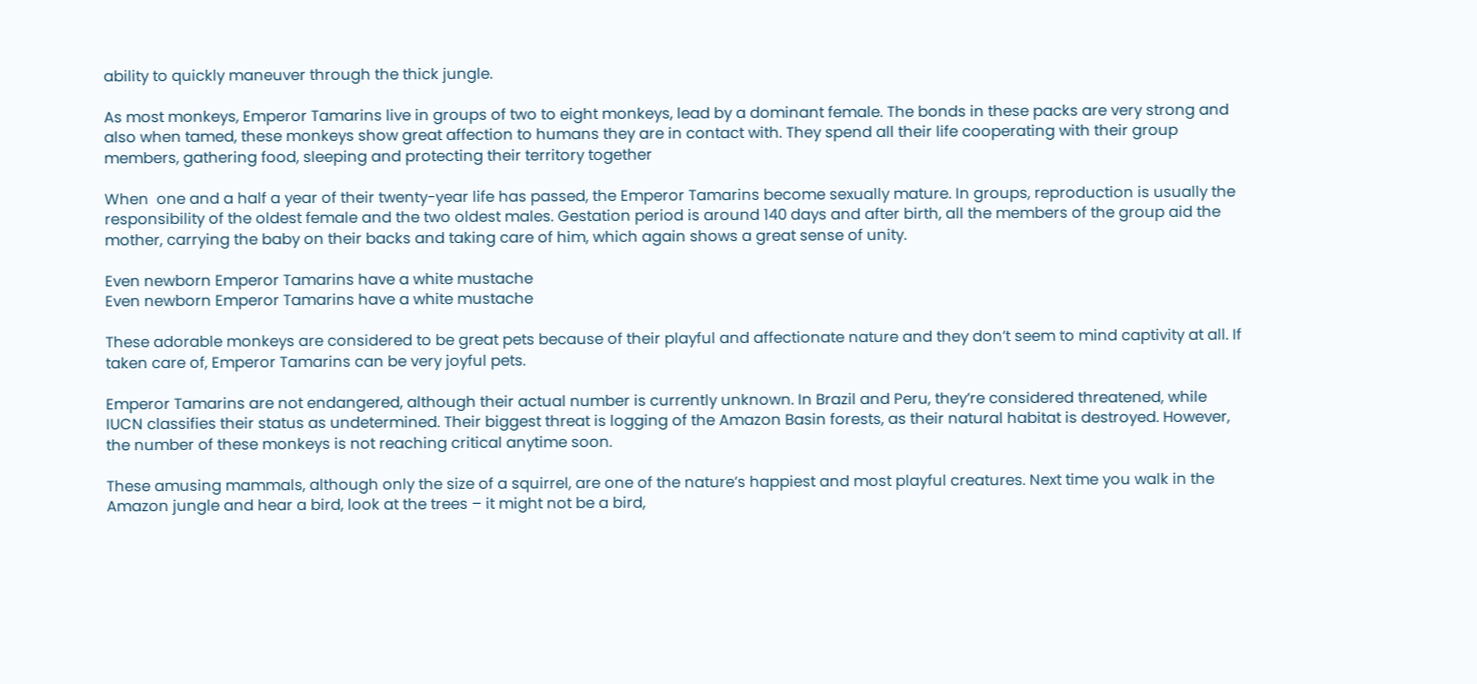ability to quickly maneuver through the thick jungle.

As most monkeys, Emperor Tamarins live in groups of two to eight monkeys, lead by a dominant female. The bonds in these packs are very strong and also when tamed, these monkeys show great affection to humans they are in contact with. They spend all their life cooperating with their group members, gathering food, sleeping and protecting their territory together

When  one and a half a year of their twenty-year life has passed, the Emperor Tamarins become sexually mature. In groups, reproduction is usually the responsibility of the oldest female and the two oldest males. Gestation period is around 140 days and after birth, all the members of the group aid the mother, carrying the baby on their backs and taking care of him, which again shows a great sense of unity.

Even newborn Emperor Tamarins have a white mustache
Even newborn Emperor Tamarins have a white mustache

These adorable monkeys are considered to be great pets because of their playful and affectionate nature and they don’t seem to mind captivity at all. If taken care of, Emperor Tamarins can be very joyful pets.

Emperor Tamarins are not endangered, although their actual number is currently unknown. In Brazil and Peru, they’re considered threatened, while IUCN classifies their status as undetermined. Their biggest threat is logging of the Amazon Basin forests, as their natural habitat is destroyed. However, the number of these monkeys is not reaching critical anytime soon.

These amusing mammals, although only the size of a squirrel, are one of the nature’s happiest and most playful creatures. Next time you walk in the Amazon jungle and hear a bird, look at the trees – it might not be a bird,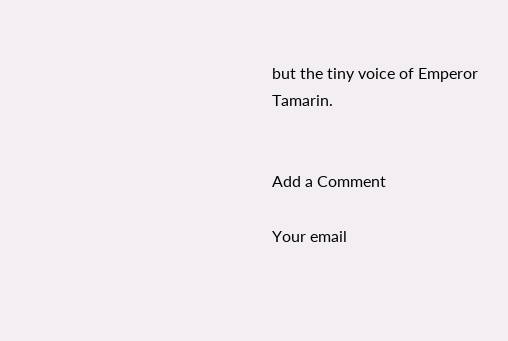but the tiny voice of Emperor Tamarin.


Add a Comment

Your email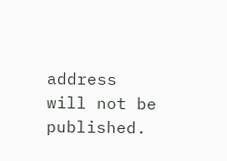address will not be published.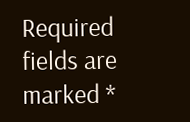Required fields are marked *